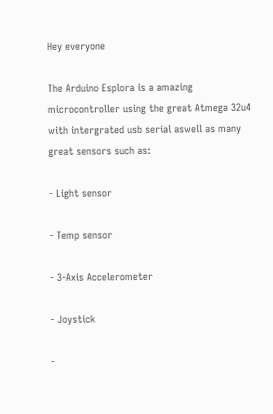Hey everyone

The Arduino Esplora is a amazing microcontroller using the great Atmega 32u4 with intergrated usb serial aswell as many great sensors such as:

- Light sensor

- Temp sensor

- 3-Axis Accelerometer

- Joystick

-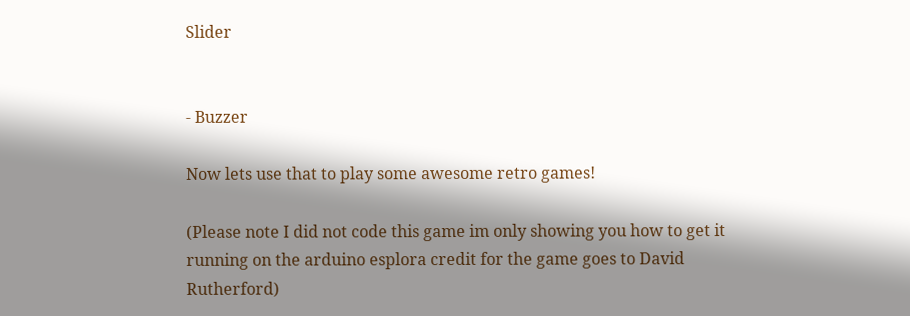Slider


- Buzzer

Now lets use that to play some awesome retro games!

(Please note I did not code this game im only showing you how to get it running on the arduino esplora credit for the game goes to David Rutherford)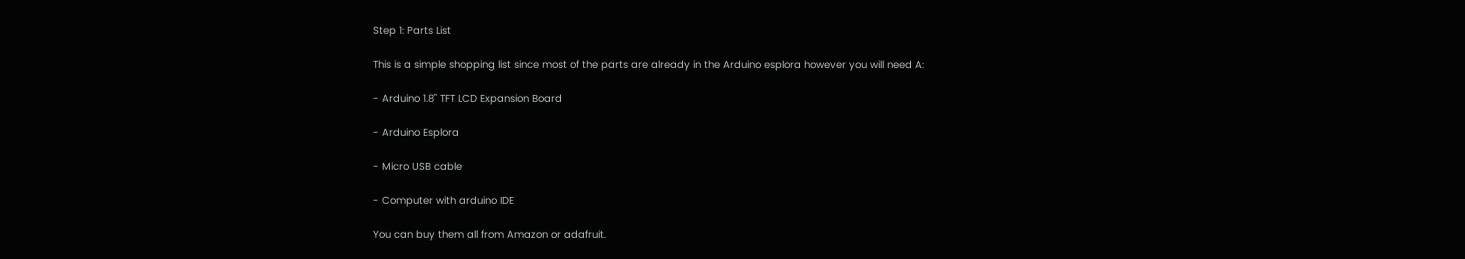Step 1: Parts List

This is a simple shopping list since most of the parts are already in the Arduino esplora however you will need A:

- Arduino 1.8" TFT LCD Expansion Board

- Arduino Esplora

- Micro USB cable

- Computer with arduino IDE

You can buy them all from Amazon or adafruit.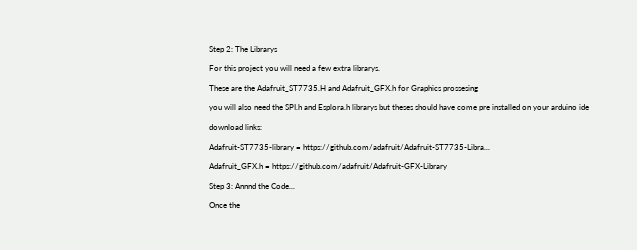Step 2: The Librarys

For this project you will need a few extra librarys.

These are the Adafruit_ST7735.H and Adafruit_GFX.h for Graphics prossesing

you will also need the SPI.h and Esplora.h librarys but theses should have come pre installed on your arduino ide

download links:

Adafruit-ST7735-library = https://github.com/adafruit/Adafruit-ST7735-Libra...

Adafruit_GFX.h = https://github.com/adafruit/Adafruit-GFX-Library

Step 3: Annnd the Code...

Once the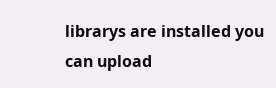librarys are installed you can upload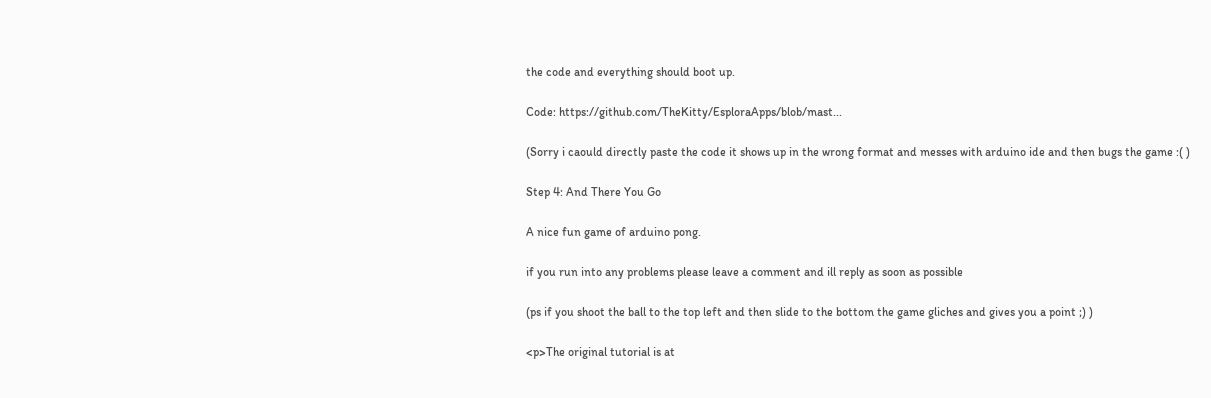the code and everything should boot up.

Code: https://github.com/TheKitty/EsploraApps/blob/mast...

(Sorry i caould directly paste the code it shows up in the wrong format and messes with arduino ide and then bugs the game :( )

Step 4: And There You Go

A nice fun game of arduino pong.

if you run into any problems please leave a comment and ill reply as soon as possible

(ps if you shoot the ball to the top left and then slide to the bottom the game gliches and gives you a point ;) )

<p>The original tutorial is at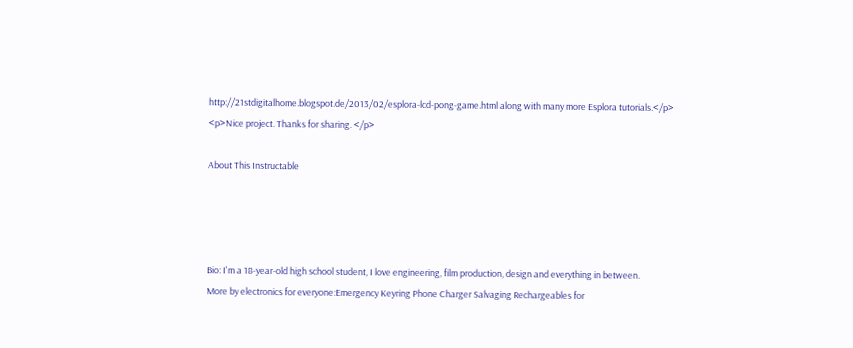http://21stdigitalhome.blogspot.de/2013/02/esplora-lcd-pong-game.html along with many more Esplora tutorials.</p>
<p>Nice project. Thanks for sharing. </p>

About This Instructable




Bio: I'm a 18-year-old high school student, I love engineering, film production, design and everything in between.
More by electronics for everyone:Emergency Keyring Phone Charger Salvaging Rechargeables for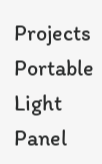Projects  Portable Light Panel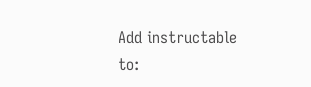Add instructable to: